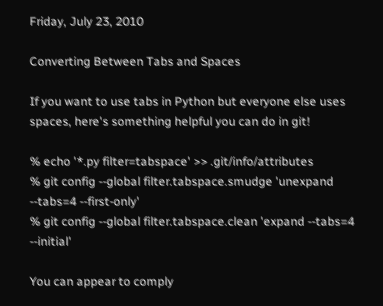Friday, July 23, 2010

Converting Between Tabs and Spaces

If you want to use tabs in Python but everyone else uses spaces, here's something helpful you can do in git!

% echo '*.py filter=tabspace' >> .git/info/attributes
% git config --global filter.tabspace.smudge 'unexpand --tabs=4 --first-only'
% git config --global filter.tabspace.clean 'expand --tabs=4 --initial'

You can appear to comply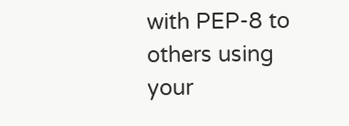with PEP-8 to others using your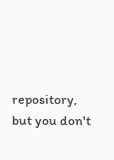repository, but you don't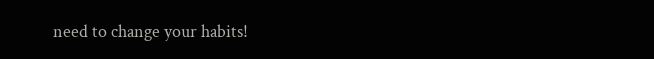need to change your habits!